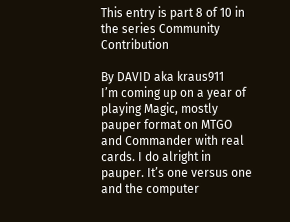This entry is part 8 of 10 in the series Community Contribution

By DAVID aka kraus911
I’m coming up on a year of playing Magic, mostly pauper format on MTGO and Commander with real cards. I do alright in pauper. It’s one versus one and the computer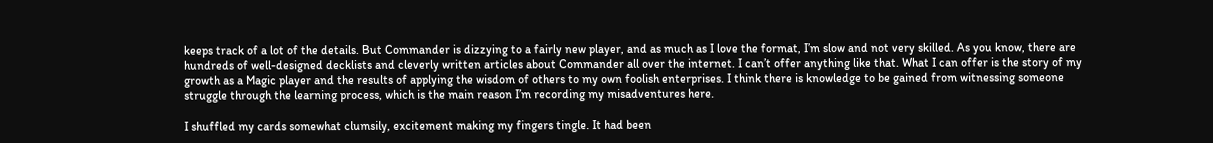keeps track of a lot of the details. But Commander is dizzying to a fairly new player, and as much as I love the format, I’m slow and not very skilled. As you know, there are hundreds of well-designed decklists and cleverly written articles about Commander all over the internet. I can’t offer anything like that. What I can offer is the story of my growth as a Magic player and the results of applying the wisdom of others to my own foolish enterprises. I think there is knowledge to be gained from witnessing someone struggle through the learning process, which is the main reason I’m recording my misadventures here.

I shuffled my cards somewhat clumsily, excitement making my fingers tingle. It had been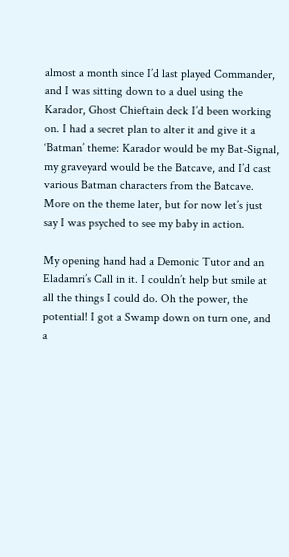almost a month since I’d last played Commander, and I was sitting down to a duel using the Karador, Ghost Chieftain deck I’d been working on. I had a secret plan to alter it and give it a ‘Batman’ theme: Karador would be my Bat-Signal, my graveyard would be the Batcave, and I’d cast various Batman characters from the Batcave. More on the theme later, but for now let’s just say I was psyched to see my baby in action.

My opening hand had a Demonic Tutor and an Eladamri’s Call in it. I couldn’t help but smile at all the things I could do. Oh the power, the potential! I got a Swamp down on turn one, and a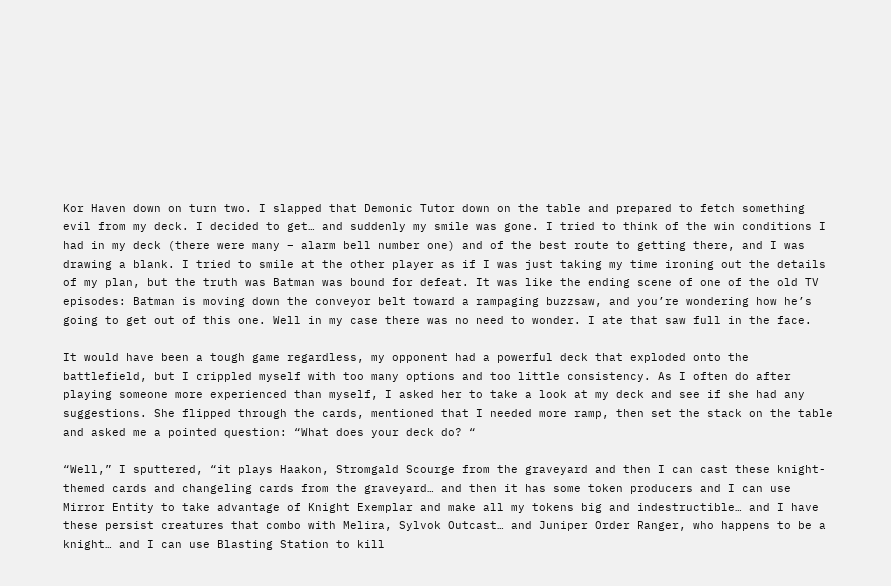Kor Haven down on turn two. I slapped that Demonic Tutor down on the table and prepared to fetch something evil from my deck. I decided to get… and suddenly my smile was gone. I tried to think of the win conditions I had in my deck (there were many – alarm bell number one) and of the best route to getting there, and I was drawing a blank. I tried to smile at the other player as if I was just taking my time ironing out the details of my plan, but the truth was Batman was bound for defeat. It was like the ending scene of one of the old TV episodes: Batman is moving down the conveyor belt toward a rampaging buzzsaw, and you’re wondering how he’s going to get out of this one. Well in my case there was no need to wonder. I ate that saw full in the face.

It would have been a tough game regardless, my opponent had a powerful deck that exploded onto the battlefield, but I crippled myself with too many options and too little consistency. As I often do after playing someone more experienced than myself, I asked her to take a look at my deck and see if she had any suggestions. She flipped through the cards, mentioned that I needed more ramp, then set the stack on the table and asked me a pointed question: “What does your deck do? “

“Well,” I sputtered, “it plays Haakon, Stromgald Scourge from the graveyard and then I can cast these knight-themed cards and changeling cards from the graveyard… and then it has some token producers and I can use Mirror Entity to take advantage of Knight Exemplar and make all my tokens big and indestructible… and I have these persist creatures that combo with Melira, Sylvok Outcast… and Juniper Order Ranger, who happens to be a knight… and I can use Blasting Station to kill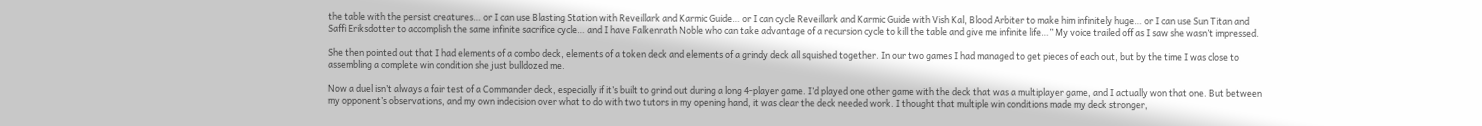the table with the persist creatures… or I can use Blasting Station with Reveillark and Karmic Guide… or I can cycle Reveillark and Karmic Guide with Vish Kal, Blood Arbiter to make him infinitely huge… or I can use Sun Titan and Saffi Eriksdotter to accomplish the same infinite sacrifice cycle… and I have Falkenrath Noble who can take advantage of a recursion cycle to kill the table and give me infinite life…” My voice trailed off as I saw she wasn’t impressed.

She then pointed out that I had elements of a combo deck, elements of a token deck and elements of a grindy deck all squished together. In our two games I had managed to get pieces of each out, but by the time I was close to assembling a complete win condition she just bulldozed me.

Now a duel isn’t always a fair test of a Commander deck, especially if it’s built to grind out during a long 4-player game. I’d played one other game with the deck that was a multiplayer game, and I actually won that one. But between my opponent’s observations, and my own indecision over what to do with two tutors in my opening hand, it was clear the deck needed work. I thought that multiple win conditions made my deck stronger,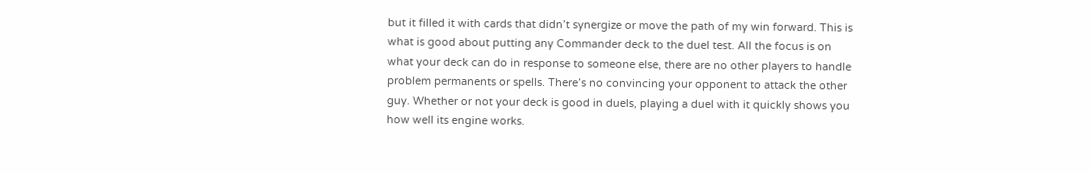but it filled it with cards that didn’t synergize or move the path of my win forward. This is what is good about putting any Commander deck to the duel test. All the focus is on what your deck can do in response to someone else, there are no other players to handle problem permanents or spells. There’s no convincing your opponent to attack the other guy. Whether or not your deck is good in duels, playing a duel with it quickly shows you how well its engine works.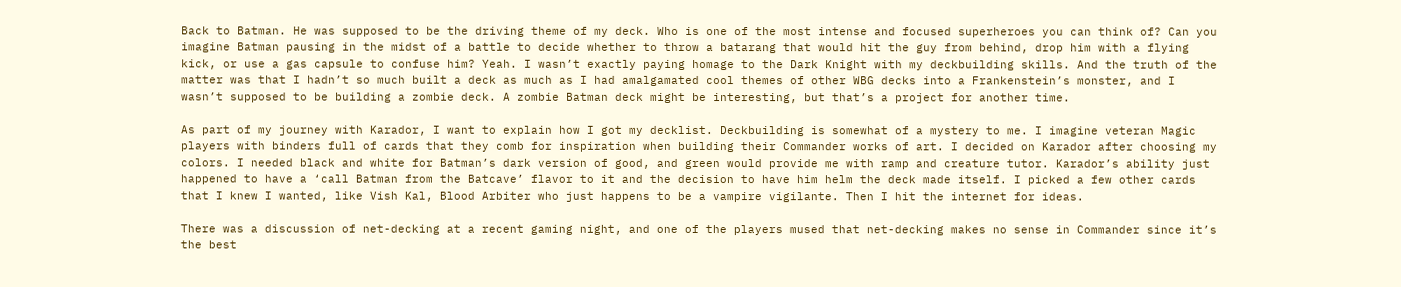Back to Batman. He was supposed to be the driving theme of my deck. Who is one of the most intense and focused superheroes you can think of? Can you imagine Batman pausing in the midst of a battle to decide whether to throw a batarang that would hit the guy from behind, drop him with a flying kick, or use a gas capsule to confuse him? Yeah. I wasn’t exactly paying homage to the Dark Knight with my deckbuilding skills. And the truth of the matter was that I hadn’t so much built a deck as much as I had amalgamated cool themes of other WBG decks into a Frankenstein’s monster, and I wasn’t supposed to be building a zombie deck. A zombie Batman deck might be interesting, but that’s a project for another time.

As part of my journey with Karador, I want to explain how I got my decklist. Deckbuilding is somewhat of a mystery to me. I imagine veteran Magic players with binders full of cards that they comb for inspiration when building their Commander works of art. I decided on Karador after choosing my colors. I needed black and white for Batman’s dark version of good, and green would provide me with ramp and creature tutor. Karador’s ability just happened to have a ‘call Batman from the Batcave’ flavor to it and the decision to have him helm the deck made itself. I picked a few other cards that I knew I wanted, like Vish Kal, Blood Arbiter who just happens to be a vampire vigilante. Then I hit the internet for ideas.

There was a discussion of net-decking at a recent gaming night, and one of the players mused that net-decking makes no sense in Commander since it’s the best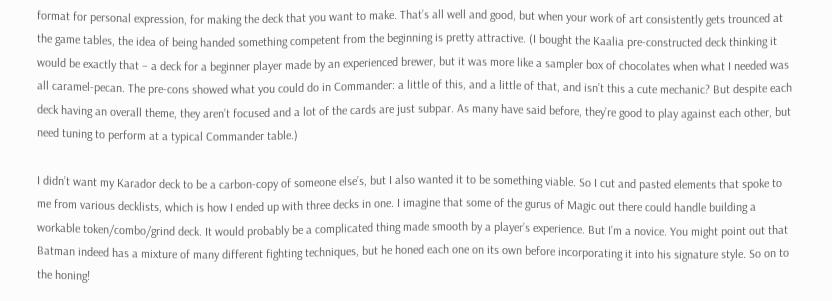format for personal expression, for making the deck that you want to make. That’s all well and good, but when your work of art consistently gets trounced at the game tables, the idea of being handed something competent from the beginning is pretty attractive. (I bought the Kaalia pre-constructed deck thinking it would be exactly that – a deck for a beginner player made by an experienced brewer, but it was more like a sampler box of chocolates when what I needed was all caramel-pecan. The pre-cons showed what you could do in Commander: a little of this, and a little of that, and isn’t this a cute mechanic? But despite each deck having an overall theme, they aren’t focused and a lot of the cards are just subpar. As many have said before, they’re good to play against each other, but need tuning to perform at a typical Commander table.)

I didn’t want my Karador deck to be a carbon-copy of someone else’s, but I also wanted it to be something viable. So I cut and pasted elements that spoke to me from various decklists, which is how I ended up with three decks in one. I imagine that some of the gurus of Magic out there could handle building a workable token/combo/grind deck. It would probably be a complicated thing made smooth by a player’s experience. But I’m a novice. You might point out that Batman indeed has a mixture of many different fighting techniques, but he honed each one on its own before incorporating it into his signature style. So on to the honing!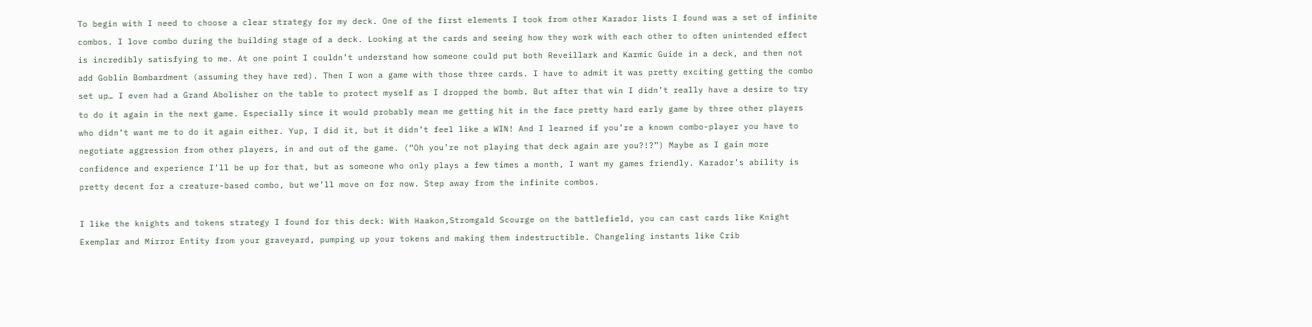To begin with I need to choose a clear strategy for my deck. One of the first elements I took from other Karador lists I found was a set of infinite combos. I love combo during the building stage of a deck. Looking at the cards and seeing how they work with each other to often unintended effect is incredibly satisfying to me. At one point I couldn’t understand how someone could put both Reveillark and Karmic Guide in a deck, and then not add Goblin Bombardment (assuming they have red). Then I won a game with those three cards. I have to admit it was pretty exciting getting the combo set up… I even had a Grand Abolisher on the table to protect myself as I dropped the bomb. But after that win I didn’t really have a desire to try to do it again in the next game. Especially since it would probably mean me getting hit in the face pretty hard early game by three other players who didn’t want me to do it again either. Yup, I did it, but it didn’t feel like a WIN! And I learned if you’re a known combo-player you have to negotiate aggression from other players, in and out of the game. (“Oh you’re not playing that deck again are you?!?”) Maybe as I gain more confidence and experience I’ll be up for that, but as someone who only plays a few times a month, I want my games friendly. Karador’s ability is pretty decent for a creature-based combo, but we’ll move on for now. Step away from the infinite combos.

I like the knights and tokens strategy I found for this deck: With Haakon,Stromgald Scourge on the battlefield, you can cast cards like Knight Exemplar and Mirror Entity from your graveyard, pumping up your tokens and making them indestructible. Changeling instants like Crib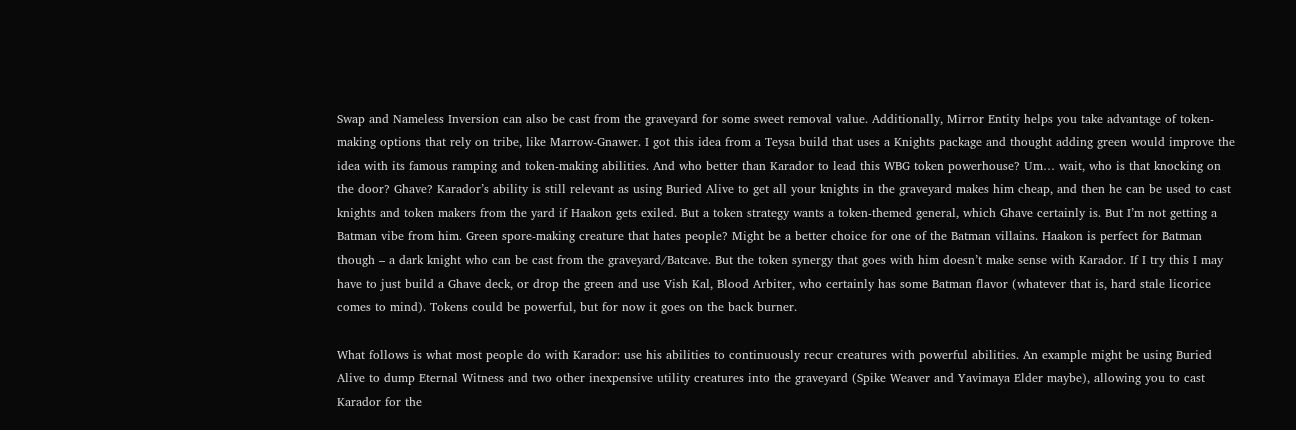Swap and Nameless Inversion can also be cast from the graveyard for some sweet removal value. Additionally, Mirror Entity helps you take advantage of token-making options that rely on tribe, like Marrow-Gnawer. I got this idea from a Teysa build that uses a Knights package and thought adding green would improve the idea with its famous ramping and token-making abilities. And who better than Karador to lead this WBG token powerhouse? Um… wait, who is that knocking on the door? Ghave? Karador’s ability is still relevant as using Buried Alive to get all your knights in the graveyard makes him cheap, and then he can be used to cast knights and token makers from the yard if Haakon gets exiled. But a token strategy wants a token-themed general, which Ghave certainly is. But I’m not getting a Batman vibe from him. Green spore-making creature that hates people? Might be a better choice for one of the Batman villains. Haakon is perfect for Batman though – a dark knight who can be cast from the graveyard/Batcave. But the token synergy that goes with him doesn’t make sense with Karador. If I try this I may have to just build a Ghave deck, or drop the green and use Vish Kal, Blood Arbiter, who certainly has some Batman flavor (whatever that is, hard stale licorice comes to mind). Tokens could be powerful, but for now it goes on the back burner.

What follows is what most people do with Karador: use his abilities to continuously recur creatures with powerful abilities. An example might be using Buried Alive to dump Eternal Witness and two other inexpensive utility creatures into the graveyard (Spike Weaver and Yavimaya Elder maybe), allowing you to cast Karador for the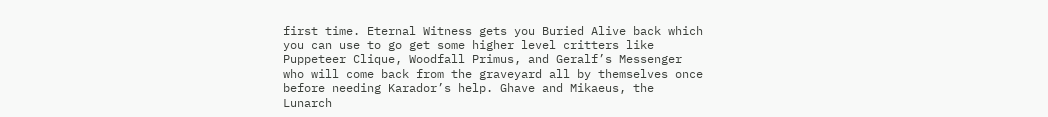first time. Eternal Witness gets you Buried Alive back which you can use to go get some higher level critters like Puppeteer Clique, Woodfall Primus, and Geralf’s Messenger who will come back from the graveyard all by themselves once before needing Karador’s help. Ghave and Mikaeus, the Lunarch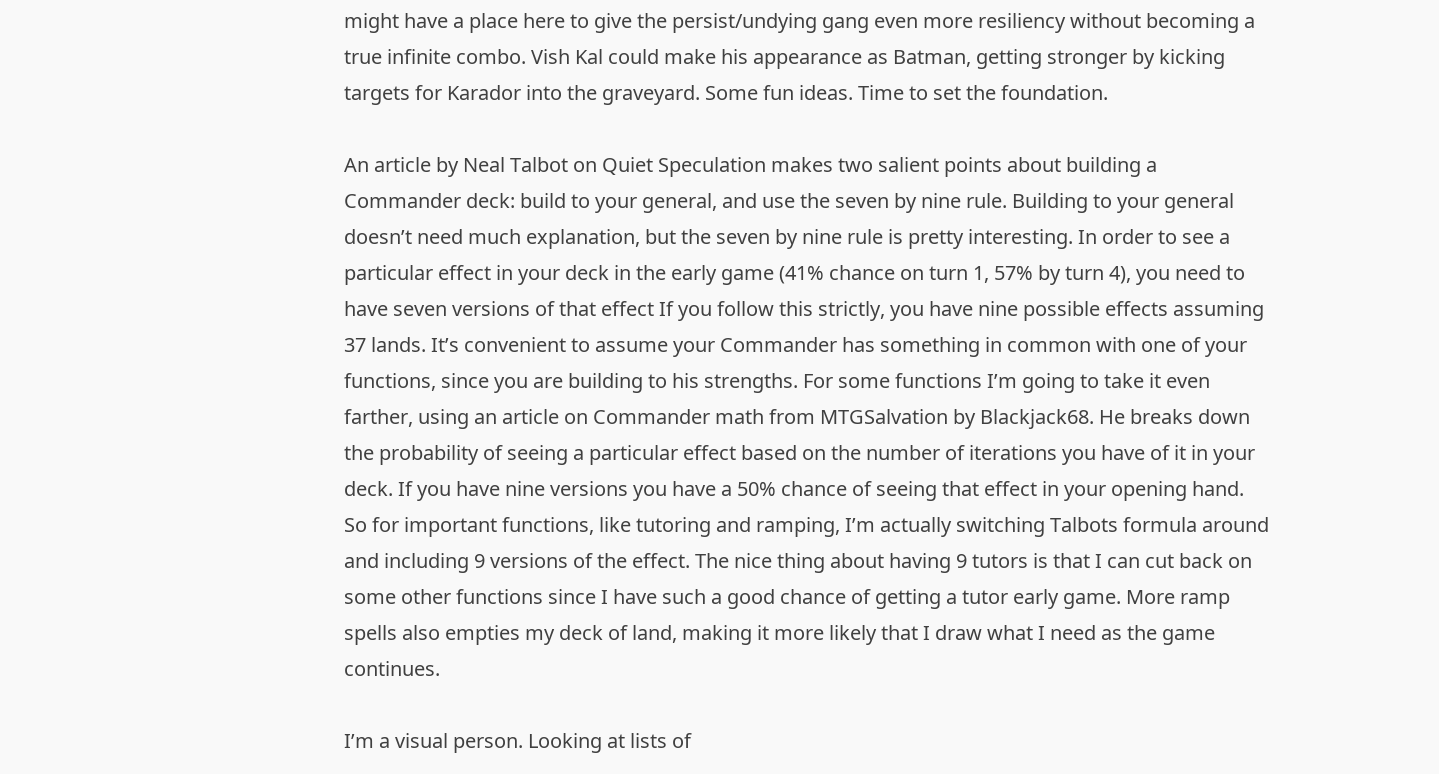might have a place here to give the persist/undying gang even more resiliency without becoming a true infinite combo. Vish Kal could make his appearance as Batman, getting stronger by kicking targets for Karador into the graveyard. Some fun ideas. Time to set the foundation.

An article by Neal Talbot on Quiet Speculation makes two salient points about building a Commander deck: build to your general, and use the seven by nine rule. Building to your general doesn’t need much explanation, but the seven by nine rule is pretty interesting. In order to see a particular effect in your deck in the early game (41% chance on turn 1, 57% by turn 4), you need to have seven versions of that effect If you follow this strictly, you have nine possible effects assuming 37 lands. It’s convenient to assume your Commander has something in common with one of your functions, since you are building to his strengths. For some functions I’m going to take it even farther, using an article on Commander math from MTGSalvation by Blackjack68. He breaks down the probability of seeing a particular effect based on the number of iterations you have of it in your deck. If you have nine versions you have a 50% chance of seeing that effect in your opening hand. So for important functions, like tutoring and ramping, I’m actually switching Talbots formula around and including 9 versions of the effect. The nice thing about having 9 tutors is that I can cut back on some other functions since I have such a good chance of getting a tutor early game. More ramp spells also empties my deck of land, making it more likely that I draw what I need as the game continues.

I’m a visual person. Looking at lists of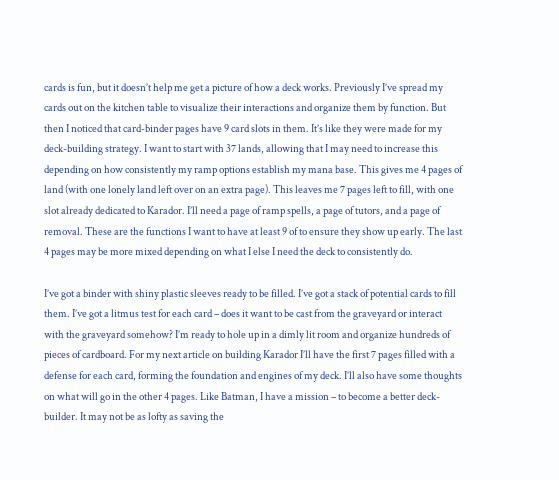cards is fun, but it doesn’t help me get a picture of how a deck works. Previously I’ve spread my cards out on the kitchen table to visualize their interactions and organize them by function. But then I noticed that card-binder pages have 9 card slots in them. It’s like they were made for my deck-building strategy. I want to start with 37 lands, allowing that I may need to increase this depending on how consistently my ramp options establish my mana base. This gives me 4 pages of land (with one lonely land left over on an extra page). This leaves me 7 pages left to fill, with one slot already dedicated to Karador. I’ll need a page of ramp spells, a page of tutors, and a page of removal. These are the functions I want to have at least 9 of to ensure they show up early. The last 4 pages may be more mixed depending on what I else I need the deck to consistently do.

I’ve got a binder with shiny plastic sleeves ready to be filled. I’ve got a stack of potential cards to fill them. I’ve got a litmus test for each card – does it want to be cast from the graveyard or interact with the graveyard somehow? I’m ready to hole up in a dimly lit room and organize hundreds of pieces of cardboard. For my next article on building Karador I’ll have the first 7 pages filled with a defense for each card, forming the foundation and engines of my deck. I’ll also have some thoughts on what will go in the other 4 pages. Like Batman, I have a mission – to become a better deck-builder. It may not be as lofty as saving the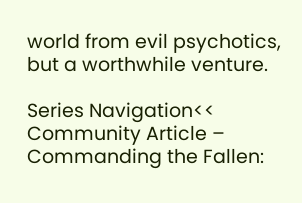world from evil psychotics, but a worthwhile venture.

Series Navigation<< Community Article – Commanding the Fallen: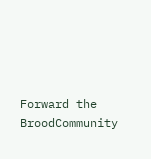Forward the BroodCommunity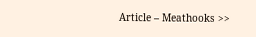Article – Meathooks >>